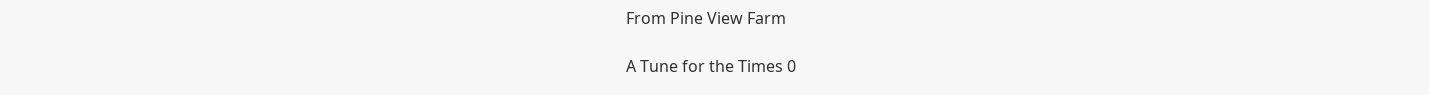From Pine View Farm

A Tune for the Times 0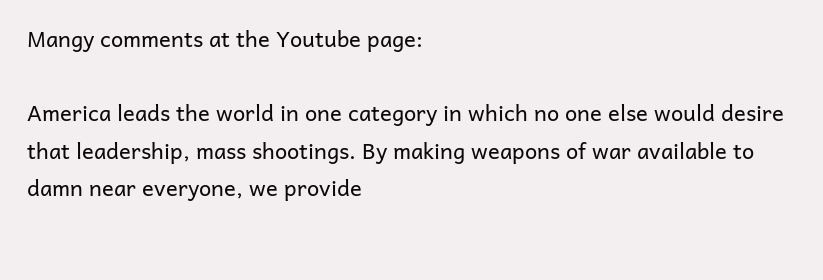Mangy comments at the Youtube page:

America leads the world in one category in which no one else would desire that leadership, mass shootings. By making weapons of war available to damn near everyone, we provide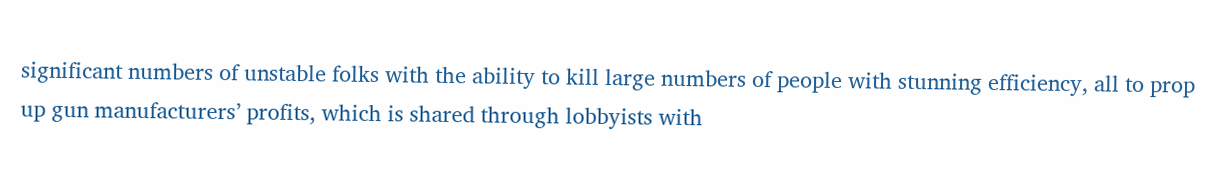significant numbers of unstable folks with the ability to kill large numbers of people with stunning efficiency, all to prop up gun manufacturers’ profits, which is shared through lobbyists with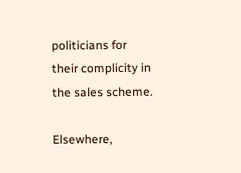politicians for their complicity in the sales scheme.

Elsewhere,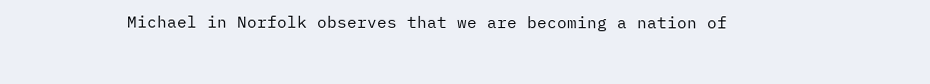Michael in Norfolk observes that we are becoming a nation of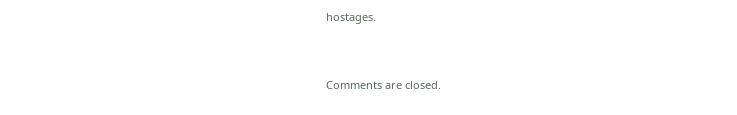hostages.


Comments are closed.